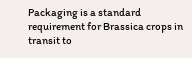Packaging is a standard requirement for Brassica crops in transit to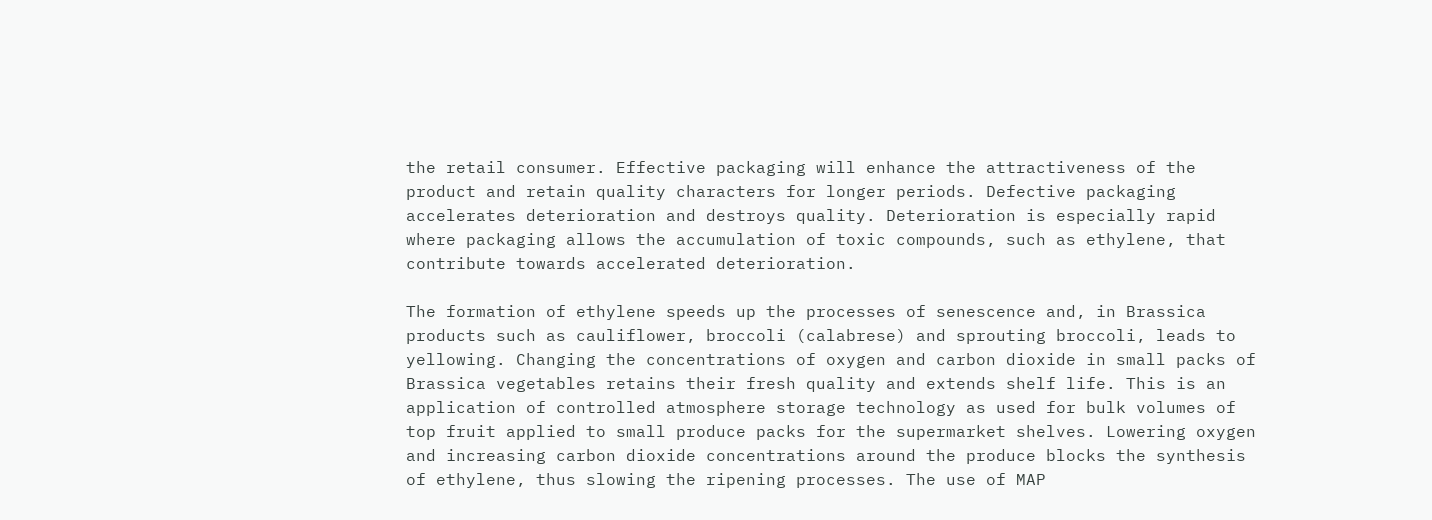the retail consumer. Effective packaging will enhance the attractiveness of the product and retain quality characters for longer periods. Defective packaging accelerates deterioration and destroys quality. Deterioration is especially rapid where packaging allows the accumulation of toxic compounds, such as ethylene, that contribute towards accelerated deterioration.

The formation of ethylene speeds up the processes of senescence and, in Brassica products such as cauliflower, broccoli (calabrese) and sprouting broccoli, leads to yellowing. Changing the concentrations of oxygen and carbon dioxide in small packs of Brassica vegetables retains their fresh quality and extends shelf life. This is an application of controlled atmosphere storage technology as used for bulk volumes of top fruit applied to small produce packs for the supermarket shelves. Lowering oxygen and increasing carbon dioxide concentrations around the produce blocks the synthesis of ethylene, thus slowing the ripening processes. The use of MAP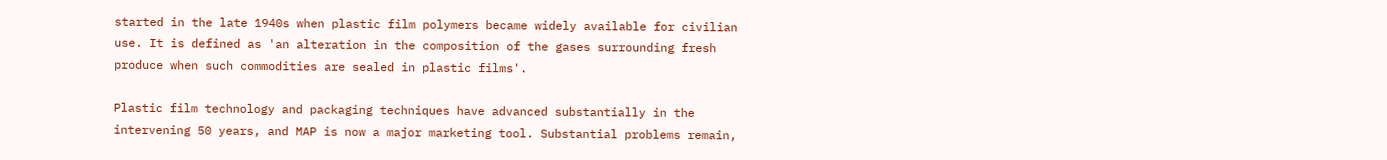started in the late 1940s when plastic film polymers became widely available for civilian use. It is defined as 'an alteration in the composition of the gases surrounding fresh produce when such commodities are sealed in plastic films'.

Plastic film technology and packaging techniques have advanced substantially in the intervening 50 years, and MAP is now a major marketing tool. Substantial problems remain,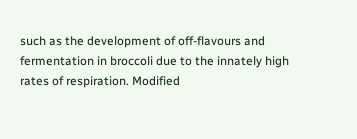such as the development of off-flavours and fermentation in broccoli due to the innately high rates of respiration. Modified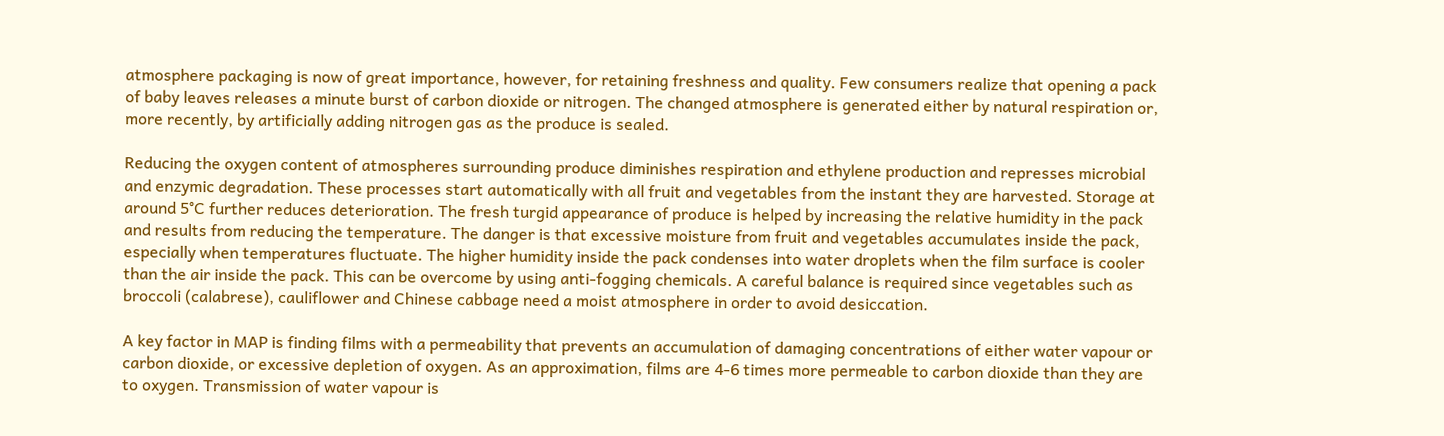atmosphere packaging is now of great importance, however, for retaining freshness and quality. Few consumers realize that opening a pack of baby leaves releases a minute burst of carbon dioxide or nitrogen. The changed atmosphere is generated either by natural respiration or, more recently, by artificially adding nitrogen gas as the produce is sealed.

Reducing the oxygen content of atmospheres surrounding produce diminishes respiration and ethylene production and represses microbial and enzymic degradation. These processes start automatically with all fruit and vegetables from the instant they are harvested. Storage at around 5°C further reduces deterioration. The fresh turgid appearance of produce is helped by increasing the relative humidity in the pack and results from reducing the temperature. The danger is that excessive moisture from fruit and vegetables accumulates inside the pack, especially when temperatures fluctuate. The higher humidity inside the pack condenses into water droplets when the film surface is cooler than the air inside the pack. This can be overcome by using anti-fogging chemicals. A careful balance is required since vegetables such as broccoli (calabrese), cauliflower and Chinese cabbage need a moist atmosphere in order to avoid desiccation.

A key factor in MAP is finding films with a permeability that prevents an accumulation of damaging concentrations of either water vapour or carbon dioxide, or excessive depletion of oxygen. As an approximation, films are 4-6 times more permeable to carbon dioxide than they are to oxygen. Transmission of water vapour is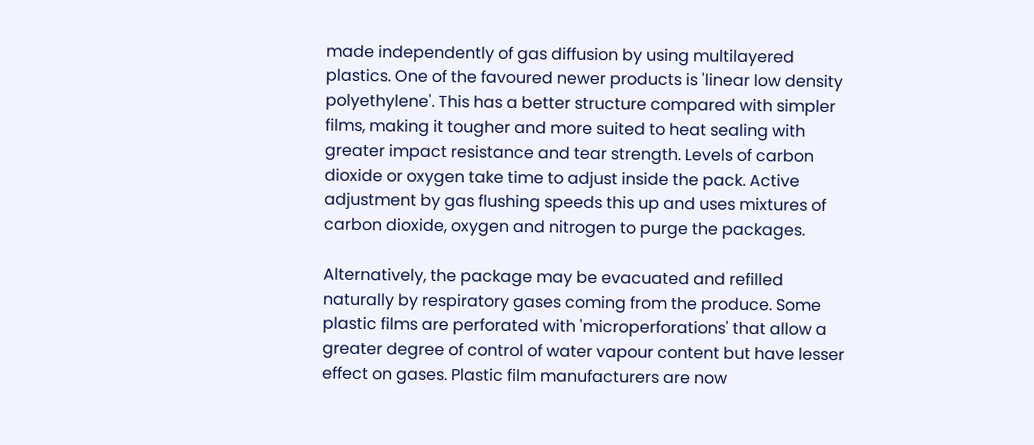made independently of gas diffusion by using multilayered plastics. One of the favoured newer products is 'linear low density polyethylene'. This has a better structure compared with simpler films, making it tougher and more suited to heat sealing with greater impact resistance and tear strength. Levels of carbon dioxide or oxygen take time to adjust inside the pack. Active adjustment by gas flushing speeds this up and uses mixtures of carbon dioxide, oxygen and nitrogen to purge the packages.

Alternatively, the package may be evacuated and refilled naturally by respiratory gases coming from the produce. Some plastic films are perforated with 'microperforations' that allow a greater degree of control of water vapour content but have lesser effect on gases. Plastic film manufacturers are now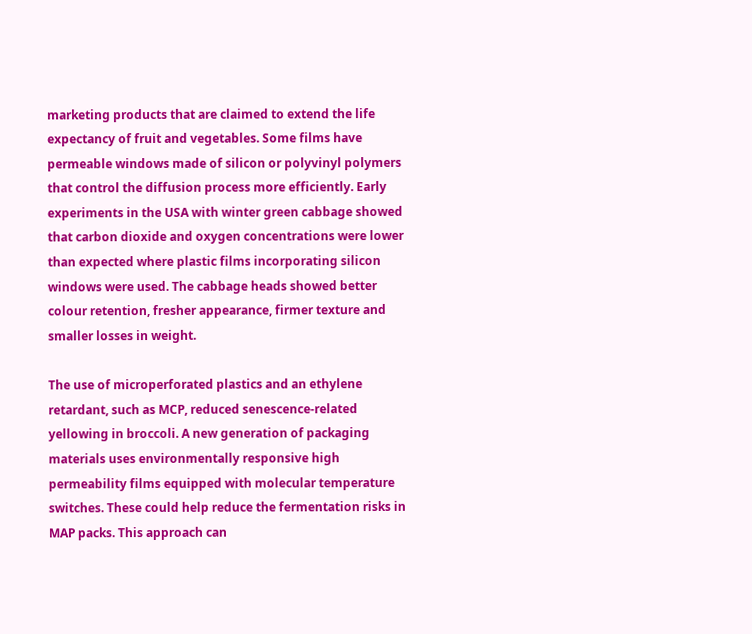marketing products that are claimed to extend the life expectancy of fruit and vegetables. Some films have permeable windows made of silicon or polyvinyl polymers that control the diffusion process more efficiently. Early experiments in the USA with winter green cabbage showed that carbon dioxide and oxygen concentrations were lower than expected where plastic films incorporating silicon windows were used. The cabbage heads showed better colour retention, fresher appearance, firmer texture and smaller losses in weight.

The use of microperforated plastics and an ethylene retardant, such as MCP, reduced senescence-related yellowing in broccoli. A new generation of packaging materials uses environmentally responsive high permeability films equipped with molecular temperature switches. These could help reduce the fermentation risks in MAP packs. This approach can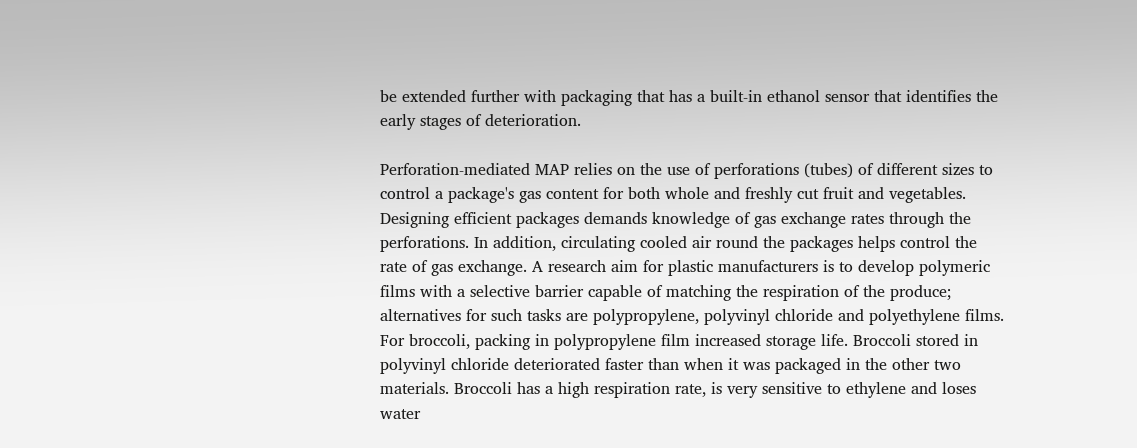be extended further with packaging that has a built-in ethanol sensor that identifies the early stages of deterioration.

Perforation-mediated MAP relies on the use of perforations (tubes) of different sizes to control a package's gas content for both whole and freshly cut fruit and vegetables. Designing efficient packages demands knowledge of gas exchange rates through the perforations. In addition, circulating cooled air round the packages helps control the rate of gas exchange. A research aim for plastic manufacturers is to develop polymeric films with a selective barrier capable of matching the respiration of the produce; alternatives for such tasks are polypropylene, polyvinyl chloride and polyethylene films. For broccoli, packing in polypropylene film increased storage life. Broccoli stored in polyvinyl chloride deteriorated faster than when it was packaged in the other two materials. Broccoli has a high respiration rate, is very sensitive to ethylene and loses water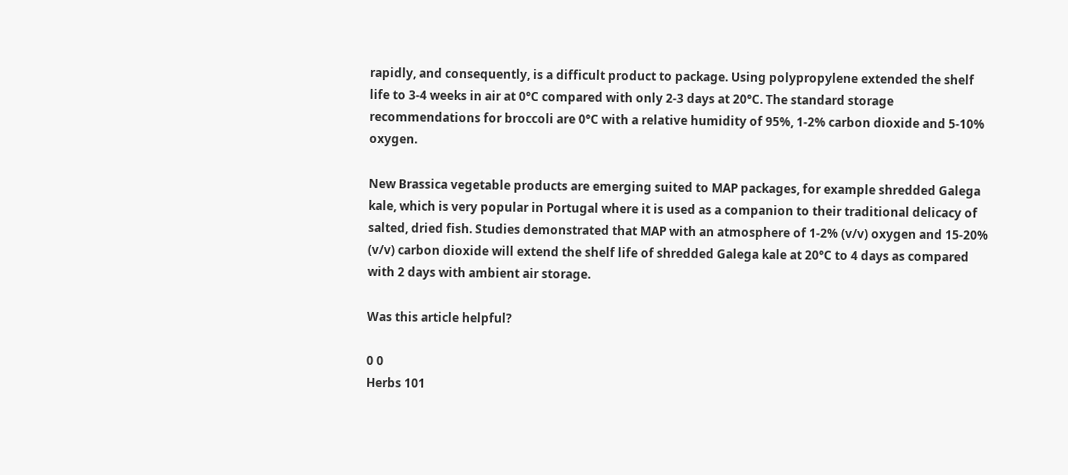rapidly, and consequently, is a difficult product to package. Using polypropylene extended the shelf life to 3-4 weeks in air at 0°C compared with only 2-3 days at 20°C. The standard storage recommendations for broccoli are 0°C with a relative humidity of 95%, 1-2% carbon dioxide and 5-10% oxygen.

New Brassica vegetable products are emerging suited to MAP packages, for example shredded Galega kale, which is very popular in Portugal where it is used as a companion to their traditional delicacy of salted, dried fish. Studies demonstrated that MAP with an atmosphere of 1-2% (v/v) oxygen and 15-20% (v/v) carbon dioxide will extend the shelf life of shredded Galega kale at 20°C to 4 days as compared with 2 days with ambient air storage.

Was this article helpful?

0 0
Herbs 101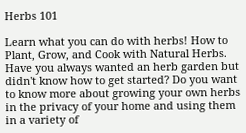Herbs 101

Learn what you can do with herbs! How to Plant, Grow, and Cook with Natural Herbs. Have you always wanted an herb garden but didn't know how to get started? Do you want to know more about growing your own herbs in the privacy of your home and using them in a variety of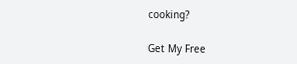cooking?

Get My Free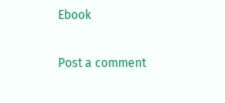Ebook

Post a comment